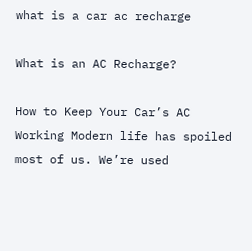what is a car ac recharge

What is an AC Recharge?

How to Keep Your Car’s AC Working Modern life has spoiled most of us. We’re used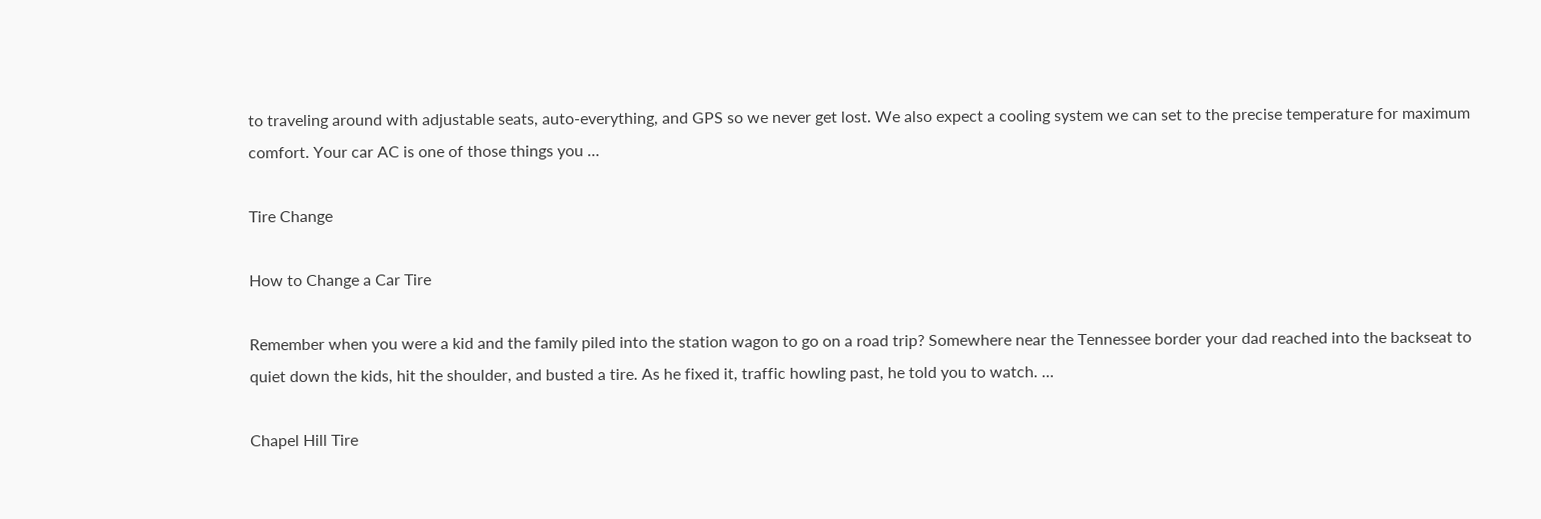to traveling around with adjustable seats, auto-everything, and GPS so we never get lost. We also expect a cooling system we can set to the precise temperature for maximum comfort. Your car AC is one of those things you …

Tire Change

How to Change a Car Tire

Remember when you were a kid and the family piled into the station wagon to go on a road trip? Somewhere near the Tennessee border your dad reached into the backseat to quiet down the kids, hit the shoulder, and busted a tire. As he fixed it, traffic howling past, he told you to watch. …

Chapel Hill Tire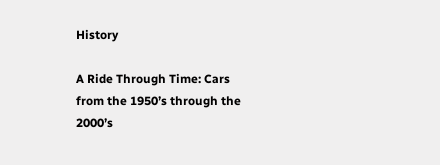History

A Ride Through Time: Cars from the 1950’s through the 2000’s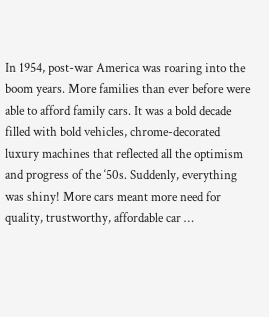In 1954, post-war America was roaring into the boom years. More families than ever before were able to afford family cars. It was a bold decade filled with bold vehicles, chrome-decorated luxury machines that reflected all the optimism and progress of the ‘50s. Suddenly, everything was shiny! More cars meant more need for quality, trustworthy, affordable car …